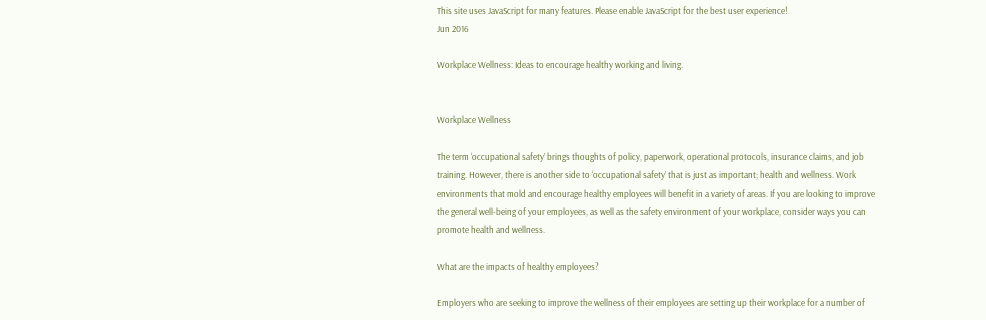This site uses JavaScript for many features. Please enable JavaScript for the best user experience!
Jun 2016

Workplace Wellness: Ideas to encourage healthy working and living.


Workplace Wellness

The term ‘occupational safety’ brings thoughts of policy, paperwork, operational protocols, insurance claims, and job training. However, there is another side to ‘occupational safety’ that is just as important; health and wellness. Work environments that mold and encourage healthy employees will benefit in a variety of areas. If you are looking to improve the general well-being of your employees, as well as the safety environment of your workplace, consider ways you can promote health and wellness.

What are the impacts of healthy employees?

Employers who are seeking to improve the wellness of their employees are setting up their workplace for a number of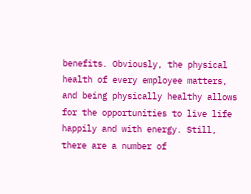benefits. Obviously, the physical health of every employee matters, and being physically healthy allows for the opportunities to live life happily and with energy. Still, there are a number of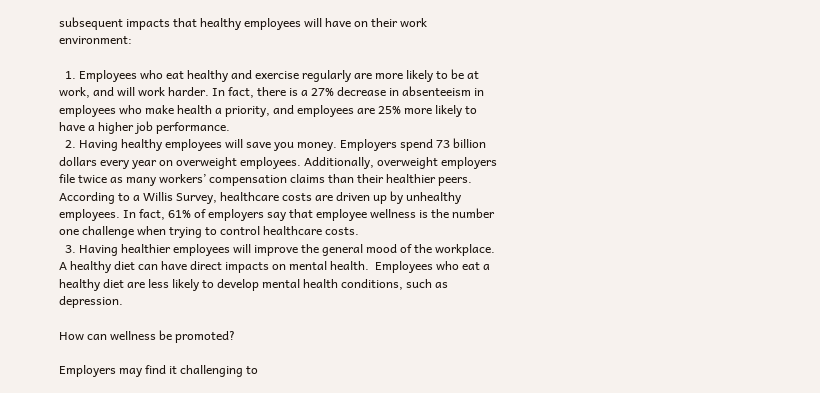subsequent impacts that healthy employees will have on their work environment:

  1. Employees who eat healthy and exercise regularly are more likely to be at work, and will work harder. In fact, there is a 27% decrease in absenteeism in employees who make health a priority, and employees are 25% more likely to have a higher job performance.
  2. Having healthy employees will save you money. Employers spend 73 billion dollars every year on overweight employees. Additionally, overweight employers file twice as many workers’ compensation claims than their healthier peers.  According to a Willis Survey, healthcare costs are driven up by unhealthy employees. In fact, 61% of employers say that employee wellness is the number one challenge when trying to control healthcare costs.
  3. Having healthier employees will improve the general mood of the workplace. A healthy diet can have direct impacts on mental health.  Employees who eat a healthy diet are less likely to develop mental health conditions, such as depression.

How can wellness be promoted?

Employers may find it challenging to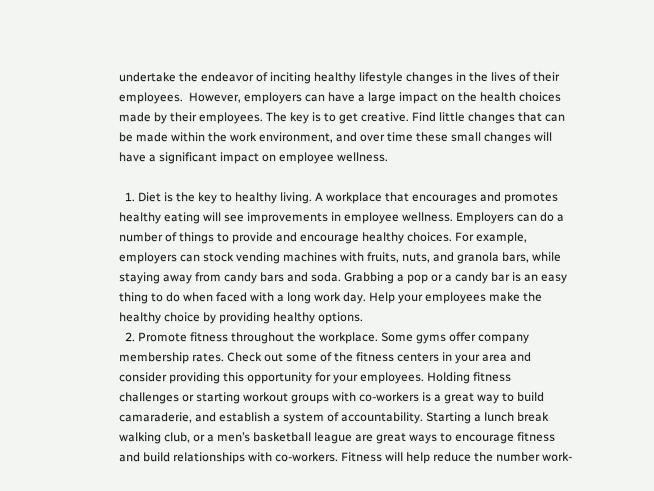undertake the endeavor of inciting healthy lifestyle changes in the lives of their employees.  However, employers can have a large impact on the health choices made by their employees. The key is to get creative. Find little changes that can be made within the work environment, and over time these small changes will have a significant impact on employee wellness.

  1. Diet is the key to healthy living. A workplace that encourages and promotes healthy eating will see improvements in employee wellness. Employers can do a number of things to provide and encourage healthy choices. For example, employers can stock vending machines with fruits, nuts, and granola bars, while staying away from candy bars and soda. Grabbing a pop or a candy bar is an easy thing to do when faced with a long work day. Help your employees make the healthy choice by providing healthy options.
  2. Promote fitness throughout the workplace. Some gyms offer company membership rates. Check out some of the fitness centers in your area and consider providing this opportunity for your employees. Holding fitness challenges or starting workout groups with co-workers is a great way to build camaraderie, and establish a system of accountability. Starting a lunch break walking club, or a men’s basketball league are great ways to encourage fitness and build relationships with co-workers. Fitness will help reduce the number work-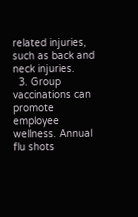related injuries, such as back and neck injuries.
  3. Group vaccinations can promote employee wellness. Annual flu shots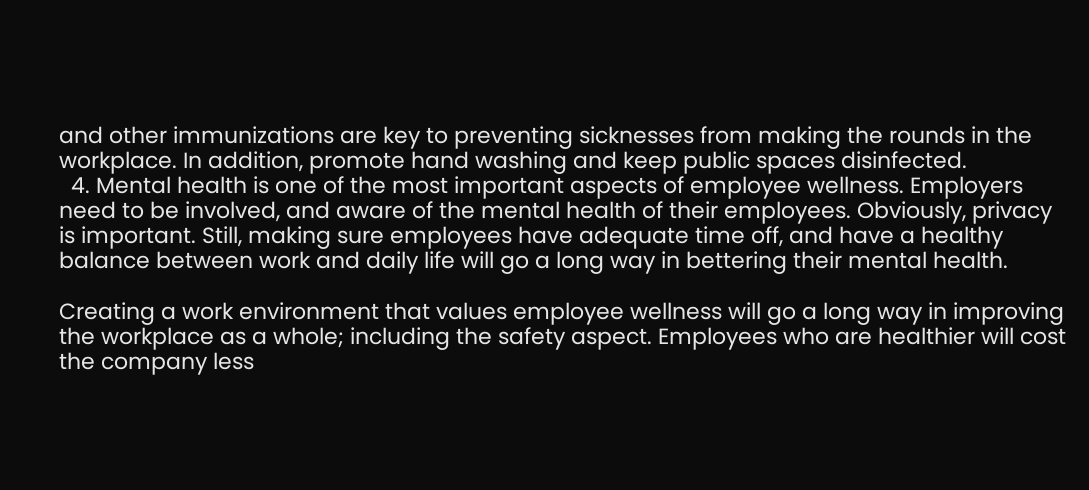and other immunizations are key to preventing sicknesses from making the rounds in the workplace. In addition, promote hand washing and keep public spaces disinfected.
  4. Mental health is one of the most important aspects of employee wellness. Employers need to be involved, and aware of the mental health of their employees. Obviously, privacy is important. Still, making sure employees have adequate time off, and have a healthy balance between work and daily life will go a long way in bettering their mental health.

Creating a work environment that values employee wellness will go a long way in improving the workplace as a whole; including the safety aspect. Employees who are healthier will cost the company less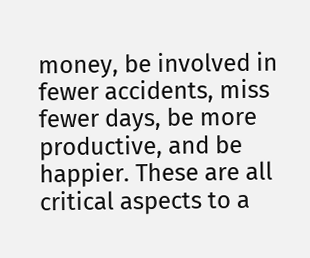money, be involved in fewer accidents, miss fewer days, be more productive, and be happier. These are all critical aspects to a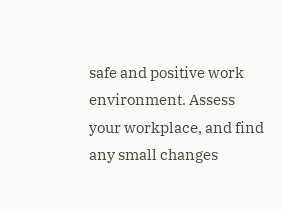safe and positive work environment. Assess your workplace, and find any small changes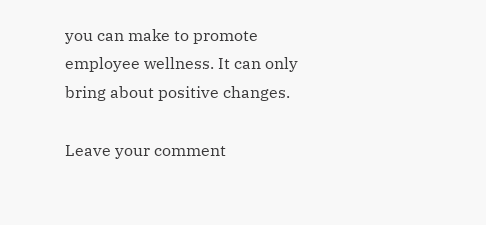you can make to promote employee wellness. It can only bring about positive changes.

Leave your comment